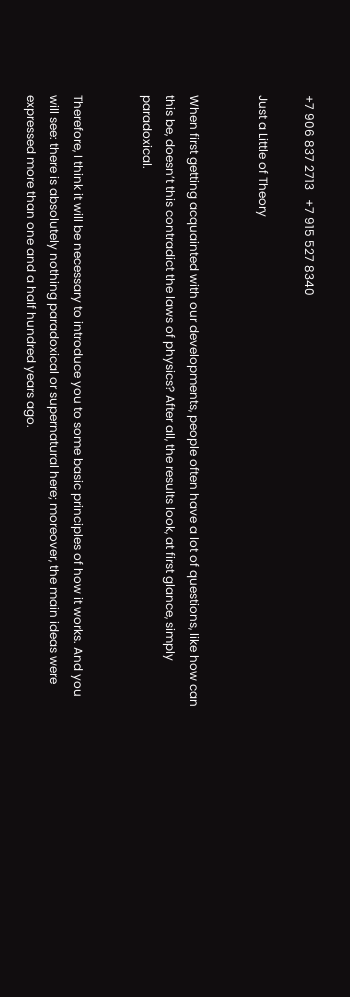+7 906 837 2713   +7 915 527 8340

Just a Little of Theory


When first getting acquainted with our developments, people often have a lot of questions, like how can this be, doesn’t this contradict the laws of physics? After all, the results look, at first glance, simply paradoxical.


Therefore, I think it will be necessary to introduce you to some basic principles of how it works. And you will see: there is absolutely nothing paradoxical or supernatural here; moreover, the main ideas were expressed more than one and a half hundred years ago.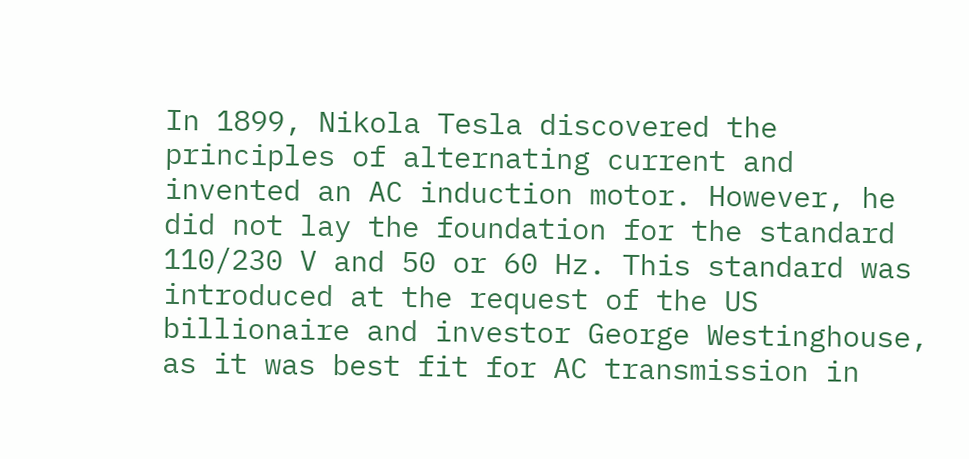In 1899, Nikola Tesla discovered the principles of alternating current and invented an AC induction motor. However, he did not lay the foundation for the standard 110/230 V and 50 or 60 Hz. This standard was introduced at the request of the US billionaire and investor George Westinghouse, as it was best fit for AC transmission in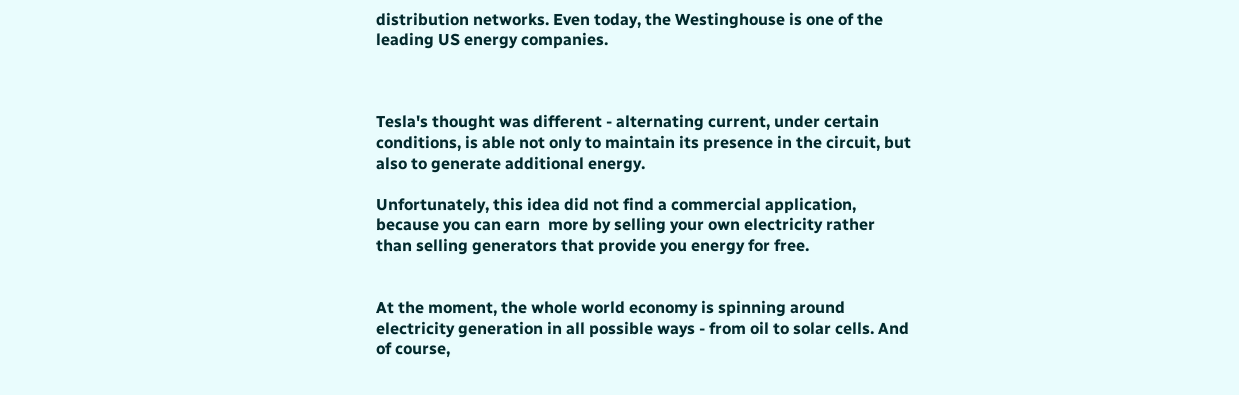distribution networks. Even today, the Westinghouse is one of the leading US energy companies.



Tesla's thought was different - alternating current, under certain conditions, is able not only to maintain its presence in the circuit, but also to generate additional energy.

Unfortunately, this idea did not find a commercial application, because you can earn  more by selling your own electricity rather than selling generators that provide you energy for free.


At the moment, the whole world economy is spinning around  electricity generation in all possible ways - from oil to solar cells. And of course,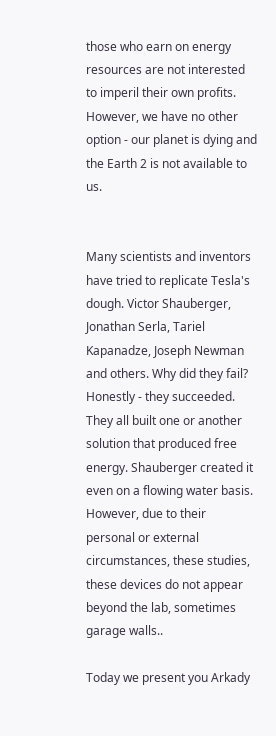those who earn on energy resources are not interested to imperil their own profits. However, we have no other option - our planet is dying and the Earth 2 is not available to us.


Many scientists and inventors have tried to replicate Tesla's dough. Victor Shauberger, Jonathan Serla, Tariel Kapanadze, Joseph Newman and others. Why did they fail? Honestly - they succeeded. They all built one or another solution that produced free energy. Shauberger created it even on a flowing water basis. However, due to their personal or external circumstances, these studies, these devices do not appear beyond the lab, sometimes  garage walls..

Today we present you Arkady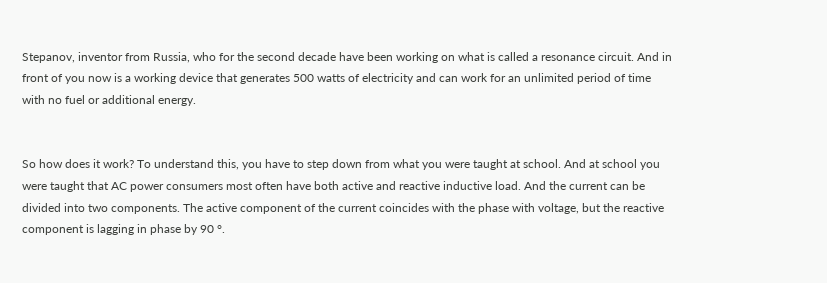Stepanov, inventor from Russia, who for the second decade have been working on what is called a resonance circuit. And in front of you now is a working device that generates 500 watts of electricity and can work for an unlimited period of time with no fuel or additional energy.


So how does it work? To understand this, you have to step down from what you were taught at school. And at school you were taught that AC power consumers most often have both active and reactive inductive load. And the current can be divided into two components. The active component of the current coincides with the phase with voltage, but the reactive component is lagging in phase by 90 °.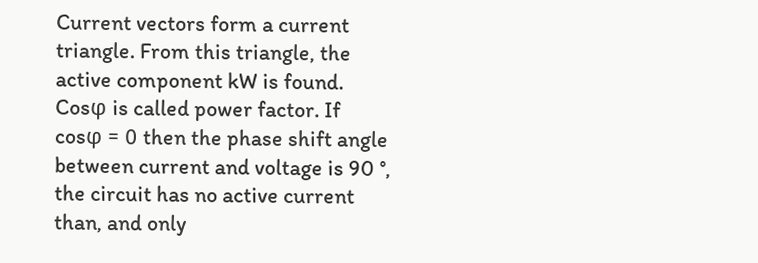Current vectors form a current triangle. From this triangle, the active component kW is found. Cosφ is called power factor. If cosφ = 0 then the phase shift angle between current and voltage is 90 °, the circuit has no active current than, and only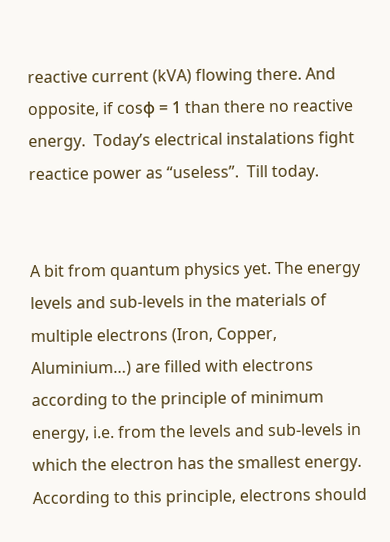reactive current (kVA) flowing there. And opposite, if cosφ = 1 than there no reactive energy.  Today’s electrical instalations fight reactice power as “useless”.  Till today.


A bit from quantum physics yet. The energy levels and sub-levels in the materials of multiple electrons (Iron, Copper, Aluminium…) are filled with electrons according to the principle of minimum energy, i.e. from the levels and sub-levels in which the electron has the smallest energy. According to this principle, electrons should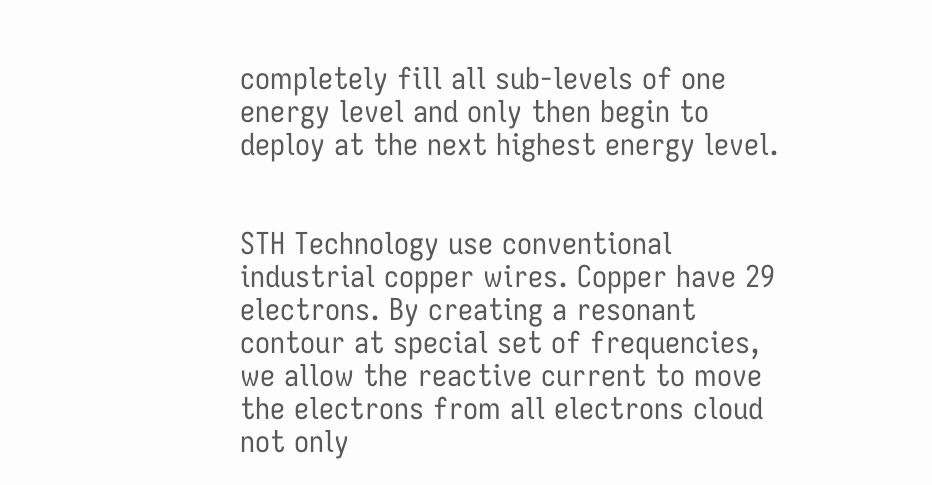completely fill all sub-levels of one energy level and only then begin to deploy at the next highest energy level.


STH Technology use conventional industrial copper wires. Copper have 29 electrons. By creating a resonant contour at special set of frequencies, we allow the reactive current to move the electrons from all electrons cloud not only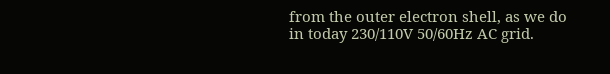from the outer electron shell, as we do in today 230/110V 50/60Hz AC grid.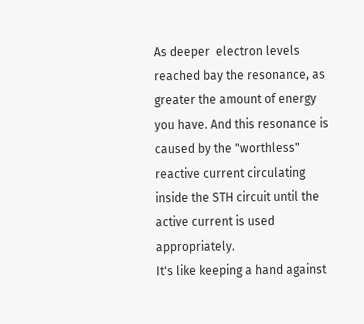As deeper  electron levels reached bay the resonance, as greater the amount of energy you have. And this resonance is caused by the "worthless" reactive current circulating inside the STH circuit until the active current is used appropriately.
It's like keeping a hand against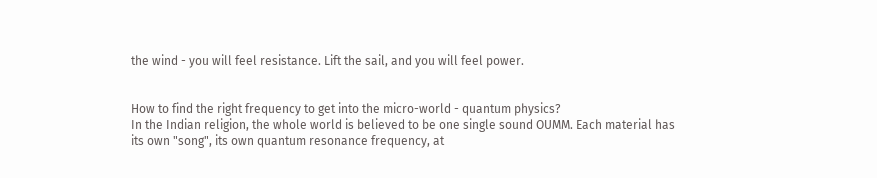the wind - you will feel resistance. Lift the sail, and you will feel power.


How to find the right frequency to get into the micro-world - quantum physics?
In the Indian religion, the whole world is believed to be one single sound OUMM. Each material has its own "song", its own quantum resonance frequency, at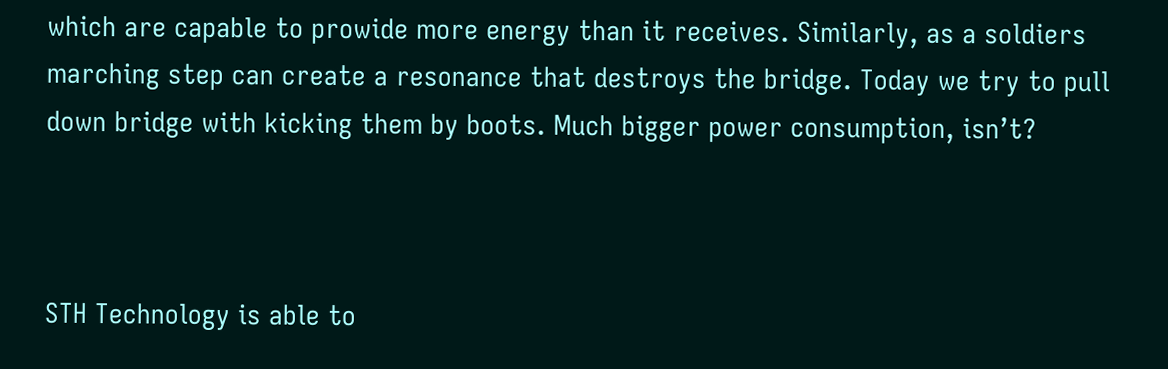which are capable to prowide more energy than it receives. Similarly, as a soldiers marching step can create a resonance that destroys the bridge. Today we try to pull down bridge with kicking them by boots. Much bigger power consumption, isn’t?



STH Technology is able to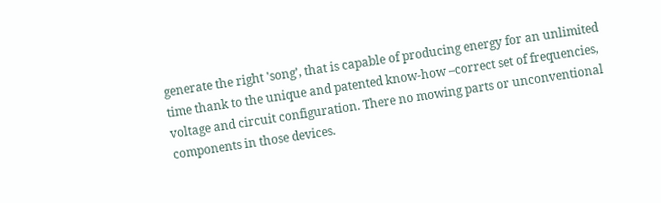generate the right 'song’, that is capable of producing energy for an unlimited time thank to the unique and patented know-how –correct set of frequencies, voltage and circuit configuration. There no mowing parts or unconventional components in those devices.